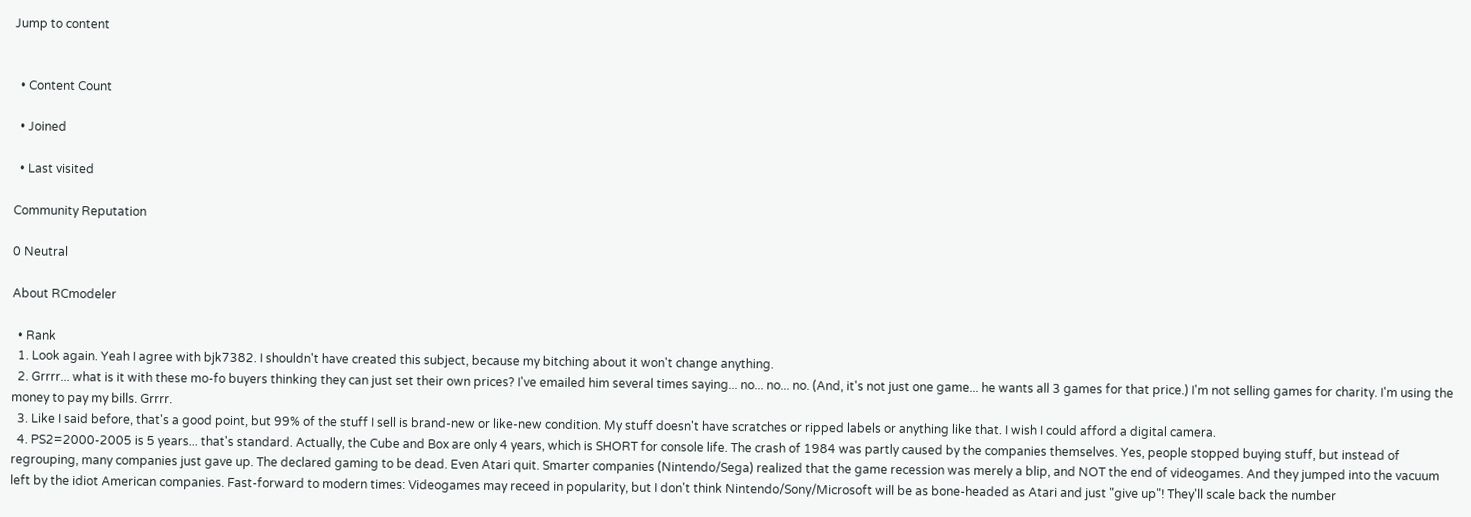Jump to content


  • Content Count

  • Joined

  • Last visited

Community Reputation

0 Neutral

About RCmodeler

  • Rank
  1. Look again. Yeah I agree with bjk7382. I shouldn't have created this subject, because my bitching about it won't change anything.
  2. Grrrr... what is it with these mo-fo buyers thinking they can just set their own prices? I've emailed him several times saying... no... no... no. (And, it's not just one game... he wants all 3 games for that price.) I'm not selling games for charity. I'm using the money to pay my bills. Grrrr.
  3. Like I said before, that's a good point, but 99% of the stuff I sell is brand-new or like-new condition. My stuff doesn't have scratches or ripped labels or anything like that. I wish I could afford a digital camera.
  4. PS2=2000-2005 is 5 years... that's standard. Actually, the Cube and Box are only 4 years, which is SHORT for console life. The crash of 1984 was partly caused by the companies themselves. Yes, people stopped buying stuff, but instead of regrouping, many companies just gave up. The declared gaming to be dead. Even Atari quit. Smarter companies (Nintendo/Sega) realized that the game recession was merely a blip, and NOT the end of videogames. And they jumped into the vacuum left by the idiot American companies. Fast-forward to modern times: Videogames may receed in popularity, but I don't think Nintendo/Sony/Microsoft will be as bone-headed as Atari and just "give up"! They'll scale back the number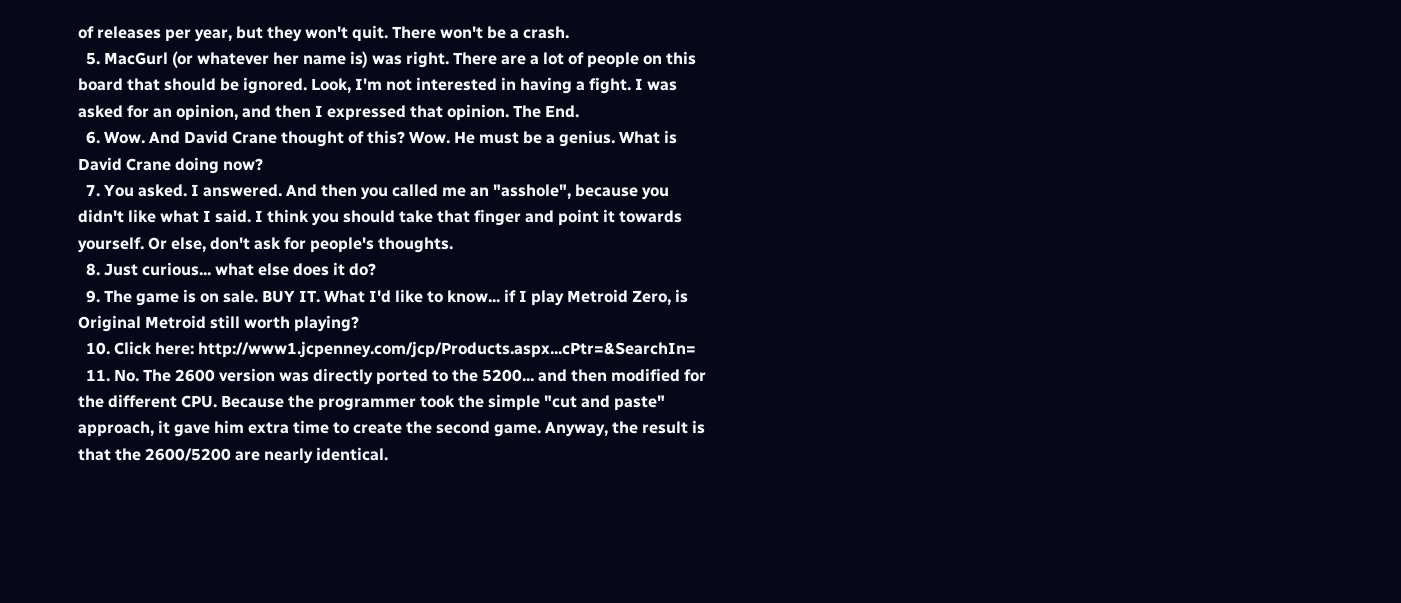of releases per year, but they won't quit. There won't be a crash.
  5. MacGurl (or whatever her name is) was right. There are a lot of people on this board that should be ignored. Look, I'm not interested in having a fight. I was asked for an opinion, and then I expressed that opinion. The End.
  6. Wow. And David Crane thought of this? Wow. He must be a genius. What is David Crane doing now?
  7. You asked. I answered. And then you called me an "asshole", because you didn't like what I said. I think you should take that finger and point it towards yourself. Or else, don't ask for people's thoughts.
  8. Just curious... what else does it do?
  9. The game is on sale. BUY IT. What I'd like to know... if I play Metroid Zero, is Original Metroid still worth playing?
  10. Click here: http://www1.jcpenney.com/jcp/Products.aspx...cPtr=&SearchIn=
  11. No. The 2600 version was directly ported to the 5200... and then modified for the different CPU. Because the programmer took the simple "cut and paste" approach, it gave him extra time to create the second game. Anyway, the result is that the 2600/5200 are nearly identical.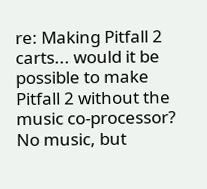re: Making Pitfall 2 carts... would it be possible to make Pitfall 2 without the music co-processor? No music, but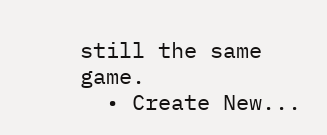still the same game.
  • Create New...